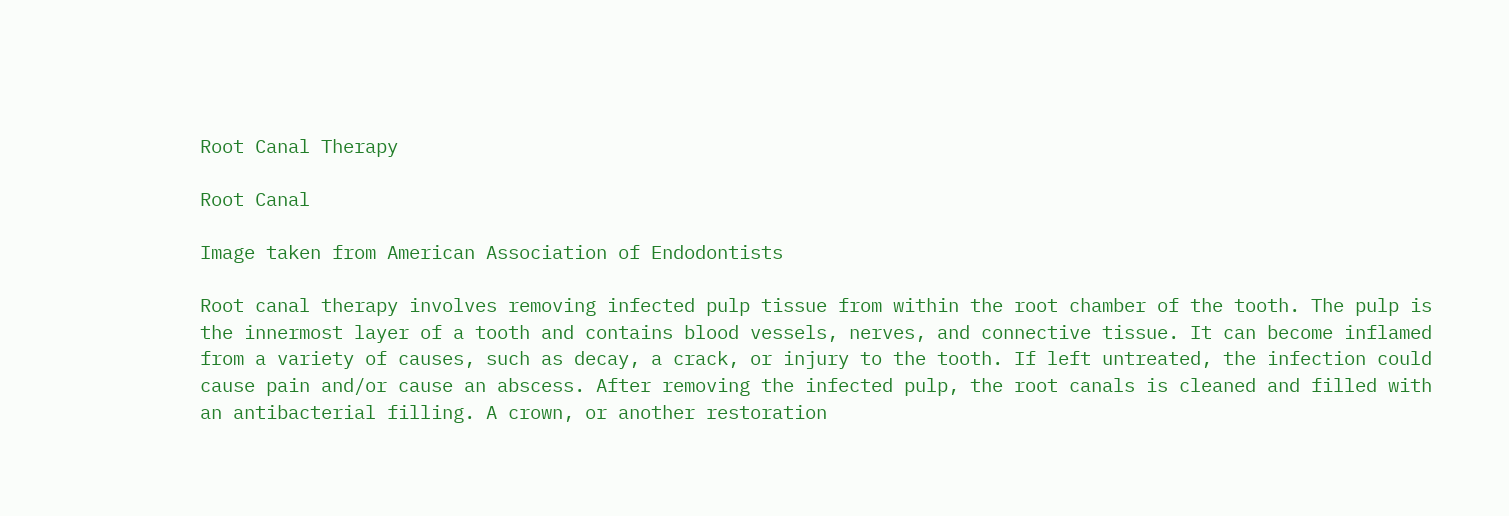Root Canal Therapy

Root Canal

Image taken from American Association of Endodontists

Root canal therapy involves removing infected pulp tissue from within the root chamber of the tooth. The pulp is the innermost layer of a tooth and contains blood vessels, nerves, and connective tissue. It can become inflamed from a variety of causes, such as decay, a crack, or injury to the tooth. If left untreated, the infection could cause pain and/or cause an abscess. After removing the infected pulp, the root canals is cleaned and filled with an antibacterial filling. A crown, or another restoration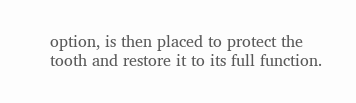option, is then placed to protect the tooth and restore it to its full function.